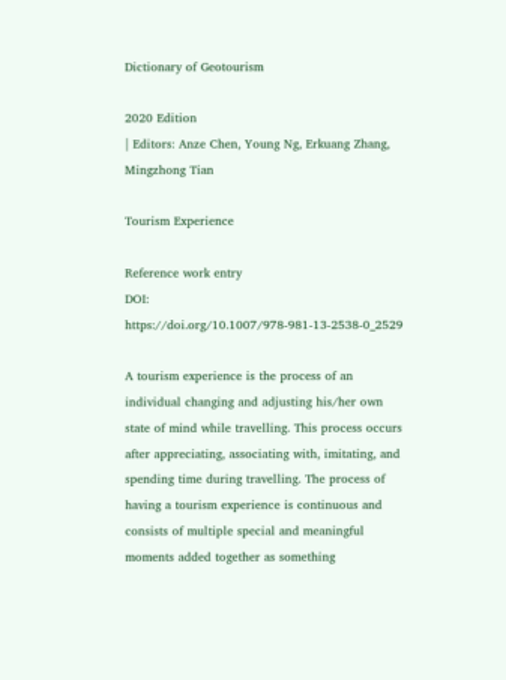Dictionary of Geotourism

2020 Edition
| Editors: Anze Chen, Young Ng, Erkuang Zhang, Mingzhong Tian

Tourism Experience

Reference work entry
DOI: https://doi.org/10.1007/978-981-13-2538-0_2529

A tourism experience is the process of an individual changing and adjusting his/her own state of mind while travelling. This process occurs after appreciating, associating with, imitating, and spending time during travelling. The process of having a tourism experience is continuous and consists of multiple special and meaningful moments added together as something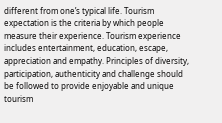different from one’s typical life. Tourism expectation is the criteria by which people measure their experience. Tourism experience includes entertainment, education, escape, appreciation and empathy. Principles of diversity, participation, authenticity and challenge should be followed to provide enjoyable and unique tourism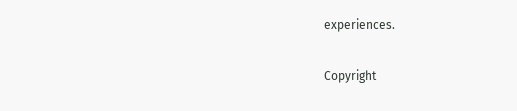experiences.

Copyright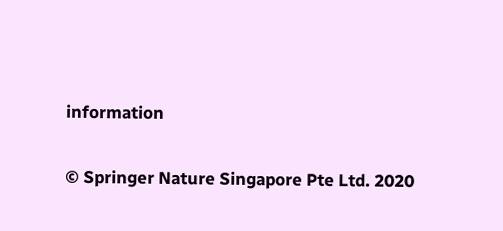information

© Springer Nature Singapore Pte Ltd. 2020